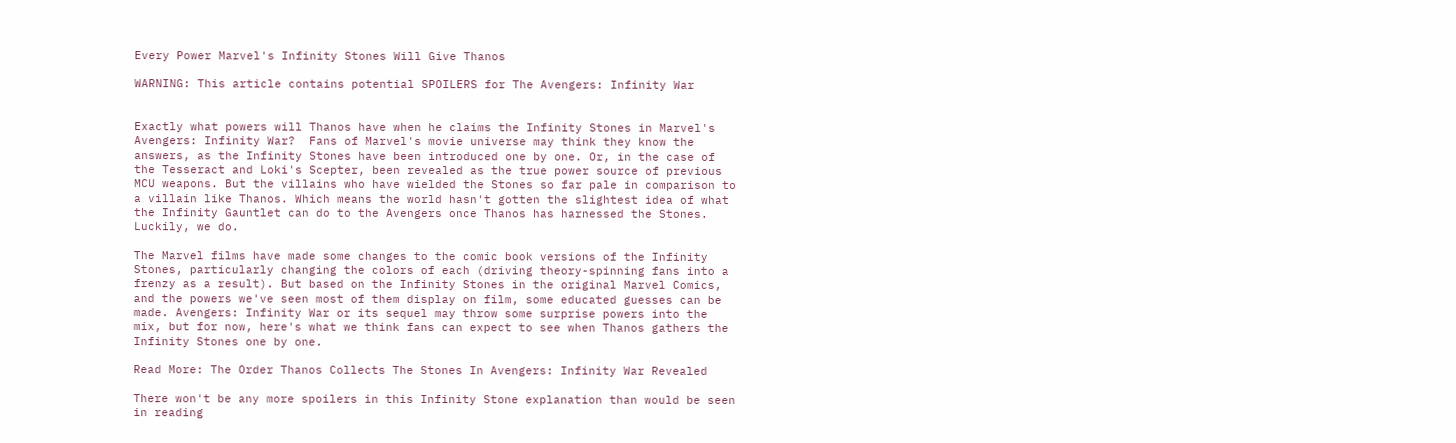Every Power Marvel's Infinity Stones Will Give Thanos

WARNING: This article contains potential SPOILERS for The Avengers: Infinity War


Exactly what powers will Thanos have when he claims the Infinity Stones in Marvel's Avengers: Infinity War?  Fans of Marvel's movie universe may think they know the answers, as the Infinity Stones have been introduced one by one. Or, in the case of the Tesseract and Loki's Scepter, been revealed as the true power source of previous MCU weapons. But the villains who have wielded the Stones so far pale in comparison to a villain like Thanos. Which means the world hasn't gotten the slightest idea of what the Infinity Gauntlet can do to the Avengers once Thanos has harnessed the Stones. Luckily, we do.

The Marvel films have made some changes to the comic book versions of the Infinity Stones, particularly changing the colors of each (driving theory-spinning fans into a frenzy as a result). But based on the Infinity Stones in the original Marvel Comics, and the powers we've seen most of them display on film, some educated guesses can be made. Avengers: Infinity War or its sequel may throw some surprise powers into the mix, but for now, here's what we think fans can expect to see when Thanos gathers the Infinity Stones one by one.

Read More: The Order Thanos Collects The Stones In Avengers: Infinity War Revealed

There won't be any more spoilers in this Infinity Stone explanation than would be seen in reading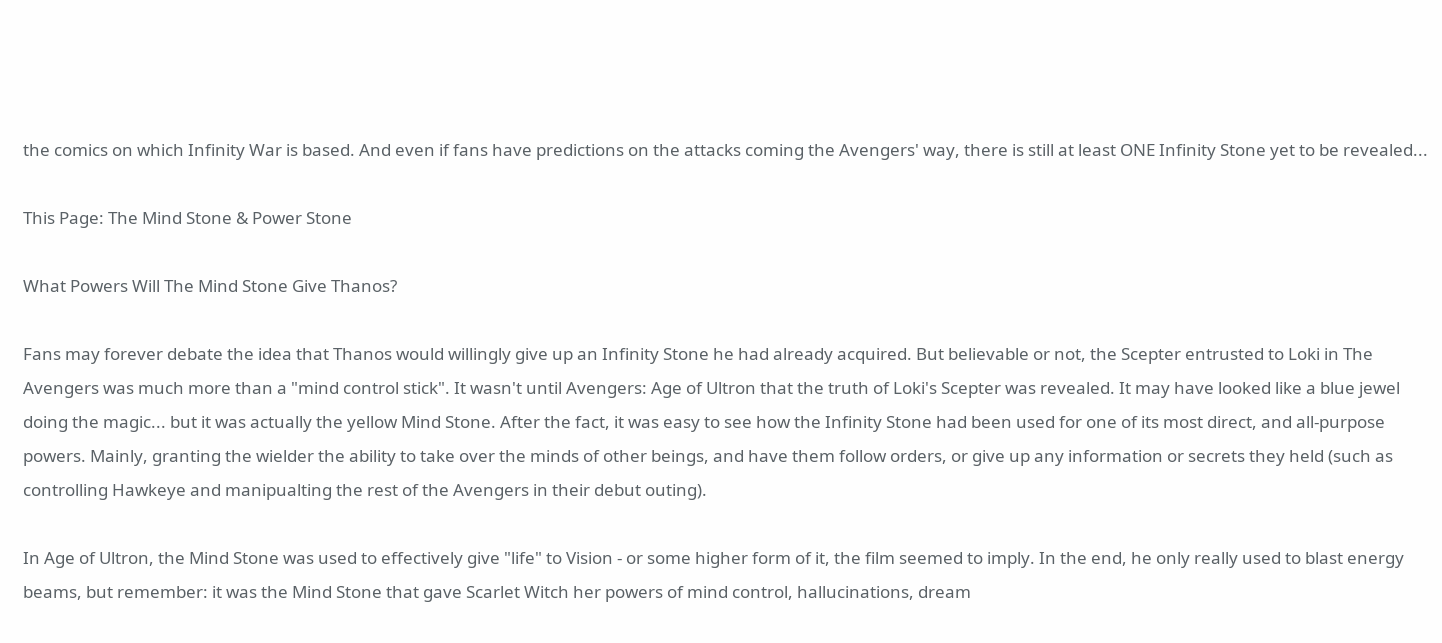the comics on which Infinity War is based. And even if fans have predictions on the attacks coming the Avengers' way, there is still at least ONE Infinity Stone yet to be revealed...

This Page: The Mind Stone & Power Stone

What Powers Will The Mind Stone Give Thanos?

Fans may forever debate the idea that Thanos would willingly give up an Infinity Stone he had already acquired. But believable or not, the Scepter entrusted to Loki in The Avengers was much more than a "mind control stick". It wasn't until Avengers: Age of Ultron that the truth of Loki's Scepter was revealed. It may have looked like a blue jewel doing the magic... but it was actually the yellow Mind Stone. After the fact, it was easy to see how the Infinity Stone had been used for one of its most direct, and all-purpose powers. Mainly, granting the wielder the ability to take over the minds of other beings, and have them follow orders, or give up any information or secrets they held (such as controlling Hawkeye and manipualting the rest of the Avengers in their debut outing).

In Age of Ultron, the Mind Stone was used to effectively give "life" to Vision - or some higher form of it, the film seemed to imply. In the end, he only really used to blast energy beams, but remember: it was the Mind Stone that gave Scarlet Witch her powers of mind control, hallucinations, dream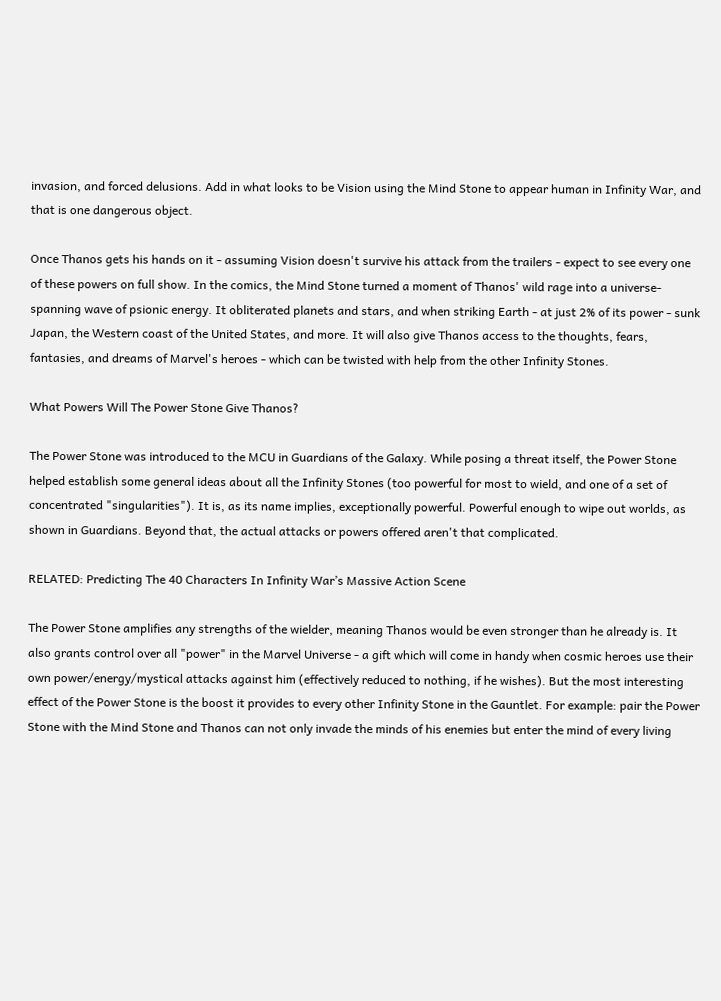invasion, and forced delusions. Add in what looks to be Vision using the Mind Stone to appear human in Infinity War, and that is one dangerous object.

Once Thanos gets his hands on it - assuming Vision doesn't survive his attack from the trailers - expect to see every one of these powers on full show. In the comics, the Mind Stone turned a moment of Thanos' wild rage into a universe-spanning wave of psionic energy. It obliterated planets and stars, and when striking Earth - at just 2% of its power - sunk Japan, the Western coast of the United States, and more. It will also give Thanos access to the thoughts, fears, fantasies, and dreams of Marvel's heroes - which can be twisted with help from the other Infinity Stones.

What Powers Will The Power Stone Give Thanos?

The Power Stone was introduced to the MCU in Guardians of the Galaxy. While posing a threat itself, the Power Stone helped establish some general ideas about all the Infinity Stones (too powerful for most to wield, and one of a set of concentrated "singularities"). It is, as its name implies, exceptionally powerful. Powerful enough to wipe out worlds, as shown in Guardians. Beyond that, the actual attacks or powers offered aren't that complicated.

RELATED: Predicting The 40 Characters In Infinity War’s Massive Action Scene

The Power Stone amplifies any strengths of the wielder, meaning Thanos would be even stronger than he already is. It also grants control over all "power" in the Marvel Universe - a gift which will come in handy when cosmic heroes use their own power/energy/mystical attacks against him (effectively reduced to nothing, if he wishes). But the most interesting effect of the Power Stone is the boost it provides to every other Infinity Stone in the Gauntlet. For example: pair the Power Stone with the Mind Stone and Thanos can not only invade the minds of his enemies but enter the mind of every living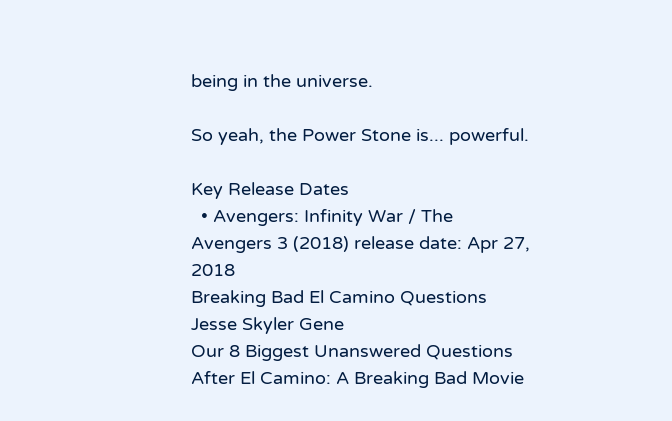being in the universe.

So yeah, the Power Stone is... powerful.

Key Release Dates
  • Avengers: Infinity War / The Avengers 3 (2018) release date: Apr 27, 2018
Breaking Bad El Camino Questions Jesse Skyler Gene
Our 8 Biggest Unanswered Questions After El Camino: A Breaking Bad Movie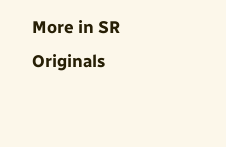More in SR Originals